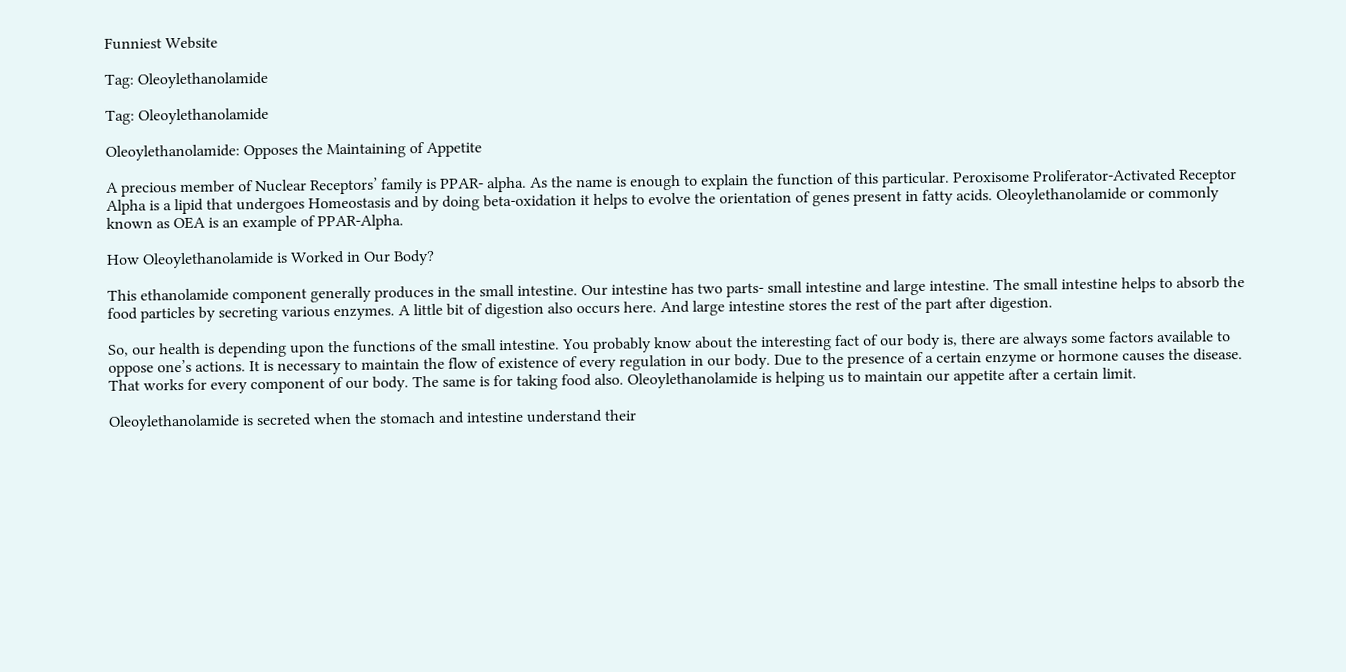Funniest Website

Tag: Oleoylethanolamide

Tag: Oleoylethanolamide

Oleoylethanolamide: Opposes the Maintaining of Appetite

A precious member of Nuclear Receptors’ family is PPAR- alpha. As the name is enough to explain the function of this particular. Peroxisome Proliferator-Activated Receptor Alpha is a lipid that undergoes Homeostasis and by doing beta-oxidation it helps to evolve the orientation of genes present in fatty acids. Oleoylethanolamide or commonly known as OEA is an example of PPAR-Alpha.

How Oleoylethanolamide is Worked in Our Body?

This ethanolamide component generally produces in the small intestine. Our intestine has two parts- small intestine and large intestine. The small intestine helps to absorb the food particles by secreting various enzymes. A little bit of digestion also occurs here. And large intestine stores the rest of the part after digestion.

So, our health is depending upon the functions of the small intestine. You probably know about the interesting fact of our body is, there are always some factors available to oppose one’s actions. It is necessary to maintain the flow of existence of every regulation in our body. Due to the presence of a certain enzyme or hormone causes the disease. That works for every component of our body. The same is for taking food also. Oleoylethanolamide is helping us to maintain our appetite after a certain limit.

Oleoylethanolamide is secreted when the stomach and intestine understand their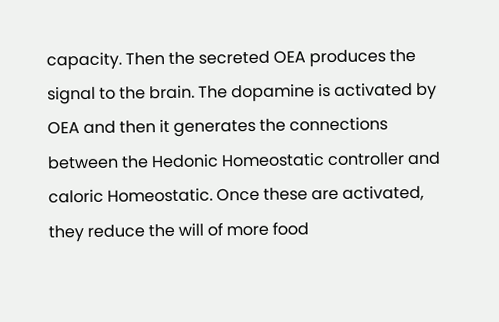capacity. Then the secreted OEA produces the signal to the brain. The dopamine is activated by OEA and then it generates the connections between the Hedonic Homeostatic controller and caloric Homeostatic. Once these are activated, they reduce the will of more food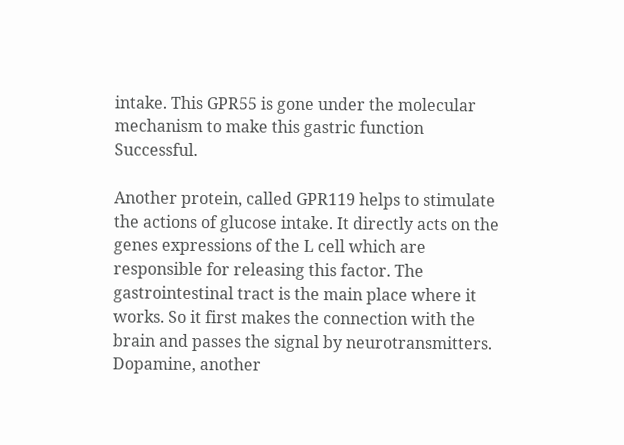intake. This GPR55 is gone under the molecular mechanism to make this gastric function Successful.

Another protein, called GPR119 helps to stimulate the actions of glucose intake. It directly acts on the genes expressions of the L cell which are responsible for releasing this factor. The gastrointestinal tract is the main place where it works. So it first makes the connection with the brain and passes the signal by neurotransmitters. Dopamine, another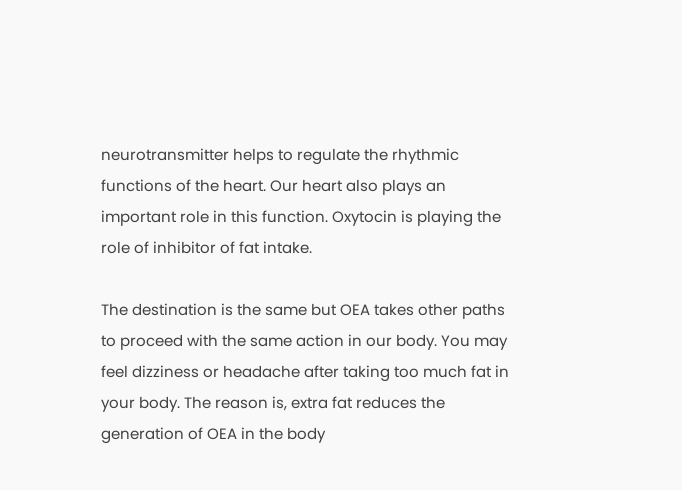neurotransmitter helps to regulate the rhythmic functions of the heart. Our heart also plays an important role in this function. Oxytocin is playing the role of inhibitor of fat intake.

The destination is the same but OEA takes other paths to proceed with the same action in our body. You may feel dizziness or headache after taking too much fat in your body. The reason is, extra fat reduces the generation of OEA in the body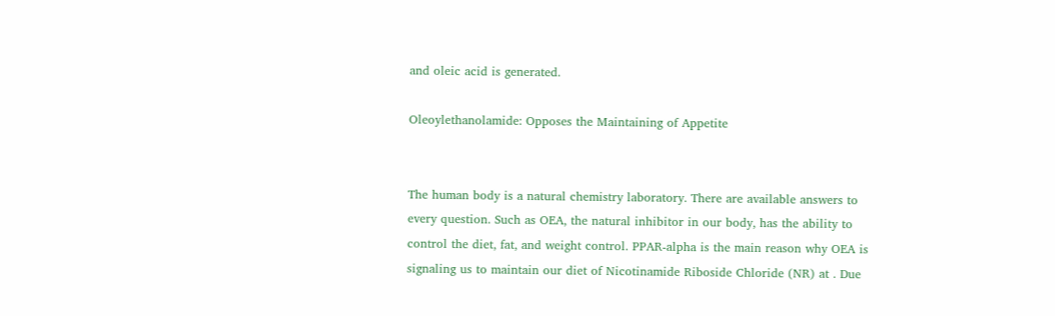and oleic acid is generated.

Oleoylethanolamide: Opposes the Maintaining of Appetite


The human body is a natural chemistry laboratory. There are available answers to every question. Such as OEA, the natural inhibitor in our body, has the ability to control the diet, fat, and weight control. PPAR-alpha is the main reason why OEA is signaling us to maintain our diet of Nicotinamide Riboside Chloride (NR) at . Due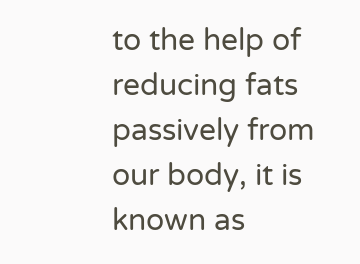to the help of reducing fats passively from our body, it is known as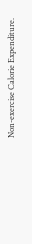Non-exercise Calorie Expenditure.